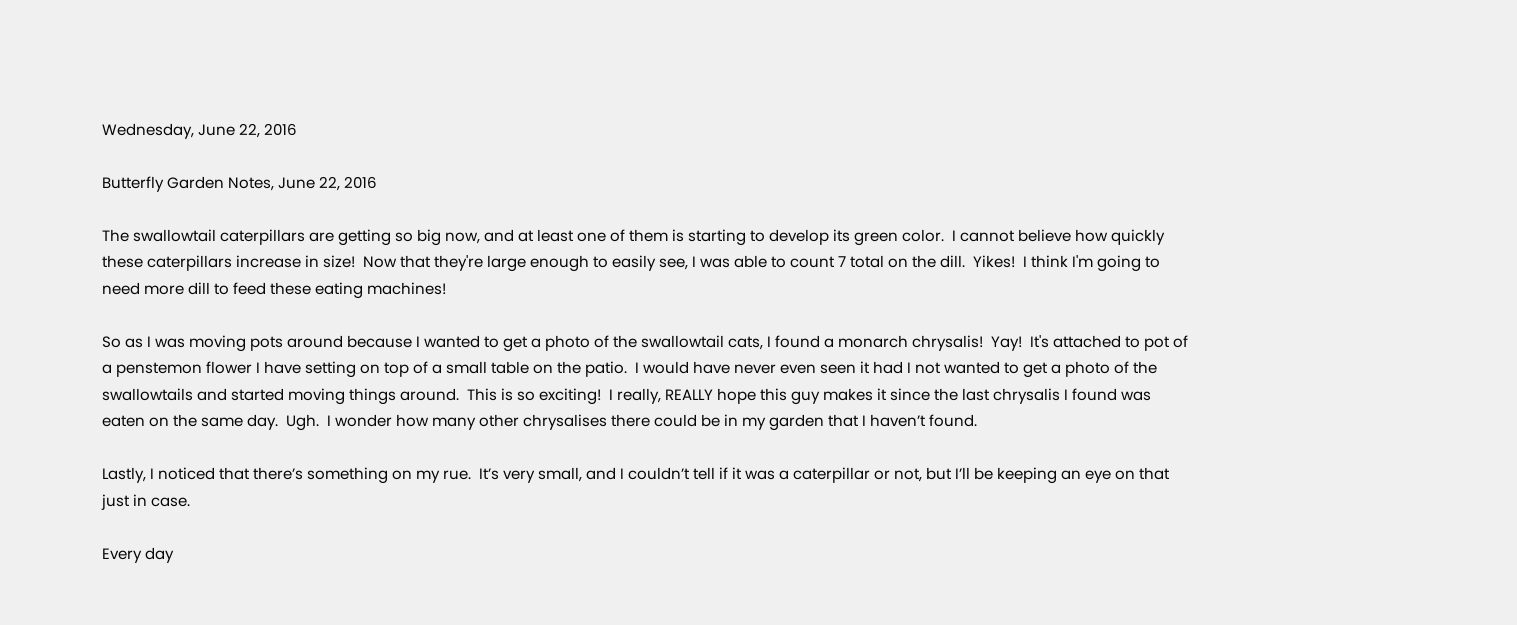Wednesday, June 22, 2016

Butterfly Garden Notes, June 22, 2016

The swallowtail caterpillars are getting so big now, and at least one of them is starting to develop its green color.  I cannot believe how quickly these caterpillars increase in size!  Now that they're large enough to easily see, I was able to count 7 total on the dill.  Yikes!  I think I'm going to need more dill to feed these eating machines!

So as I was moving pots around because I wanted to get a photo of the swallowtail cats, I found a monarch chrysalis!  Yay!  It's attached to pot of a penstemon flower I have setting on top of a small table on the patio.  I would have never even seen it had I not wanted to get a photo of the swallowtails and started moving things around.  This is so exciting!  I really, REALLY hope this guy makes it since the last chrysalis I found was eaten on the same day.  Ugh.  I wonder how many other chrysalises there could be in my garden that I haven’t found.

Lastly, I noticed that there’s something on my rue.  It’s very small, and I couldn’t tell if it was a caterpillar or not, but I’ll be keeping an eye on that just in case.

Every day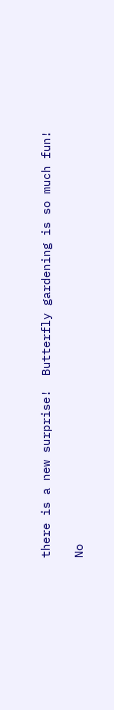there is a new surprise!  Butterfly gardening is so much fun!

No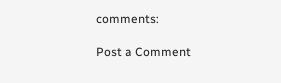comments:

Post a Comment